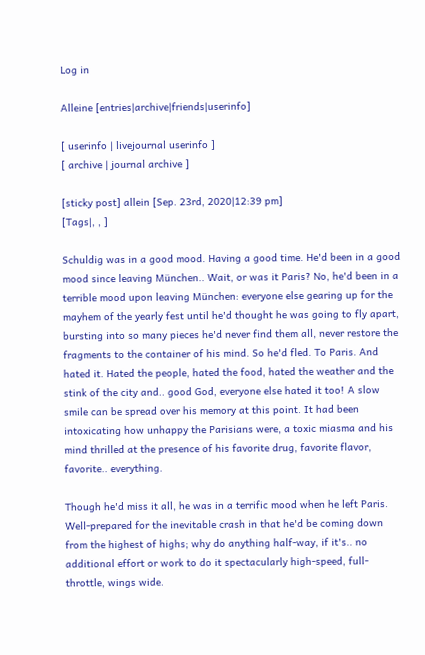Log in

Alleine [entries|archive|friends|userinfo]

[ userinfo | livejournal userinfo ]
[ archive | journal archive ]

[sticky post] allein [Sep. 23rd, 2020|12:39 pm]
[Tags|, , ]

Schuldig was in a good mood. Having a good time. He'd been in a good mood since leaving München.. Wait, or was it Paris? No, he'd been in a terrible mood upon leaving München: everyone else gearing up for the mayhem of the yearly fest until he'd thought he was going to fly apart, bursting into so many pieces he'd never find them all, never restore the fragments to the container of his mind. So he'd fled. To Paris. And hated it. Hated the people, hated the food, hated the weather and the stink of the city and.. good God, everyone else hated it too! A slow smile can be spread over his memory at this point. It had been intoxicating how unhappy the Parisians were, a toxic miasma and his mind thrilled at the presence of his favorite drug, favorite flavor, favorite.. everything.

Though he'd miss it all, he was in a terrific mood when he left Paris.
Well-prepared for the inevitable crash in that he'd be coming down from the highest of highs; why do anything half-way, if it's.. no additional effort or work to do it spectacularly high-speed, full-throttle, wings wide.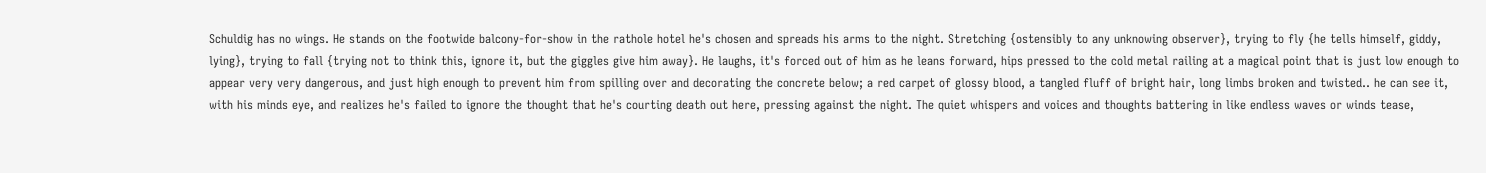Schuldig has no wings. He stands on the footwide balcony-for-show in the rathole hotel he's chosen and spreads his arms to the night. Stretching {ostensibly to any unknowing observer}, trying to fly {he tells himself, giddy, lying}, trying to fall {trying not to think this, ignore it, but the giggles give him away}. He laughs, it's forced out of him as he leans forward, hips pressed to the cold metal railing at a magical point that is just low enough to appear very very dangerous, and just high enough to prevent him from spilling over and decorating the concrete below; a red carpet of glossy blood, a tangled fluff of bright hair, long limbs broken and twisted.. he can see it, with his minds eye, and realizes he's failed to ignore the thought that he's courting death out here, pressing against the night. The quiet whispers and voices and thoughts battering in like endless waves or winds tease,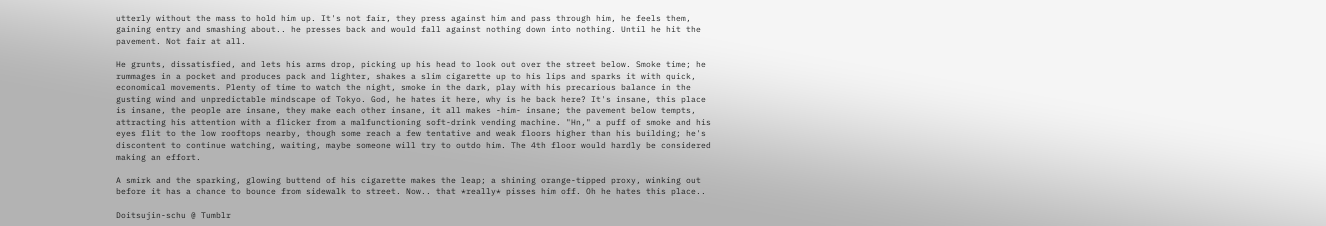utterly without the mass to hold him up. It's not fair, they press against him and pass through him, he feels them, gaining entry and smashing about.. he presses back and would fall against nothing down into nothing. Until he hit the pavement. Not fair at all.

He grunts, dissatisfied, and lets his arms drop, picking up his head to look out over the street below. Smoke time; he rummages in a pocket and produces pack and lighter, shakes a slim cigarette up to his lips and sparks it with quick, economical movements. Plenty of time to watch the night, smoke in the dark, play with his precarious balance in the gusting wind and unpredictable mindscape of Tokyo. God, he hates it here, why is he back here? It's insane, this place is insane, the people are insane, they make each other insane, it all makes -him- insane; the pavement below tempts, attracting his attention with a flicker from a malfunctioning soft-drink vending machine. "Hn," a puff of smoke and his eyes flit to the low rooftops nearby, though some reach a few tentative and weak floors higher than his building; he's discontent to continue watching, waiting, maybe someone will try to outdo him. The 4th floor would hardly be considered making an effort.

A smirk and the sparking, glowing buttend of his cigarette makes the leap; a shining orange-tipped proxy, winking out before it has a chance to bounce from sidewalk to street. Now.. that *really* pisses him off. Oh he hates this place..

Doitsujin-schu @ Tumblr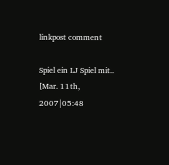linkpost comment

Spiel ein LJ Spiel mit.. [Mar. 11th, 2007|05:48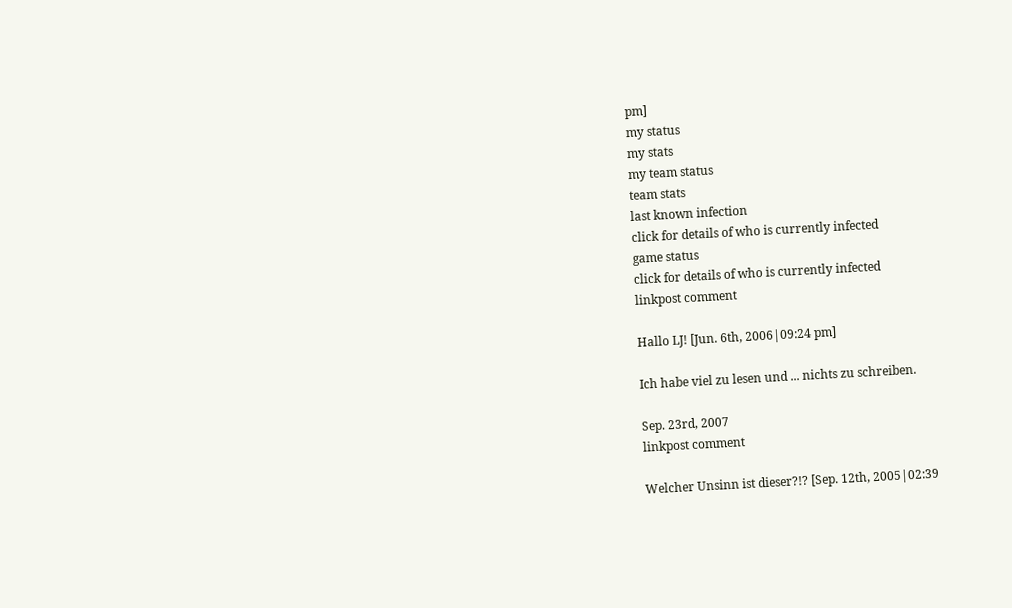pm]
my status
my stats
my team status
team stats
last known infection
click for details of who is currently infected
game status
click for details of who is currently infected
linkpost comment

Hallo LJ! [Jun. 6th, 2006|09:24 pm]

Ich habe viel zu lesen und ... nichts zu schreiben.

Sep. 23rd, 2007
linkpost comment

Welcher Unsinn ist dieser?!? [Sep. 12th, 2005|02:39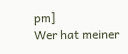pm]
Wer hat meiner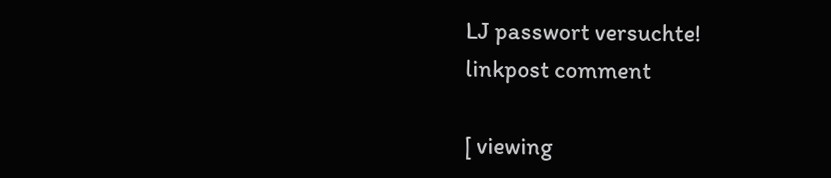LJ passwort versuchte!
linkpost comment

[ viewing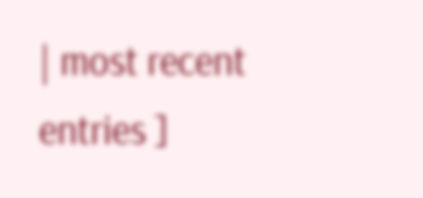| most recent entries ]